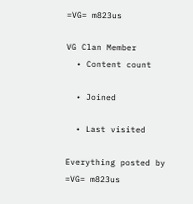=VG= m823us

VG Clan Member
  • Content count

  • Joined

  • Last visited

Everything posted by =VG= m823us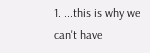1. ...this is why we can't have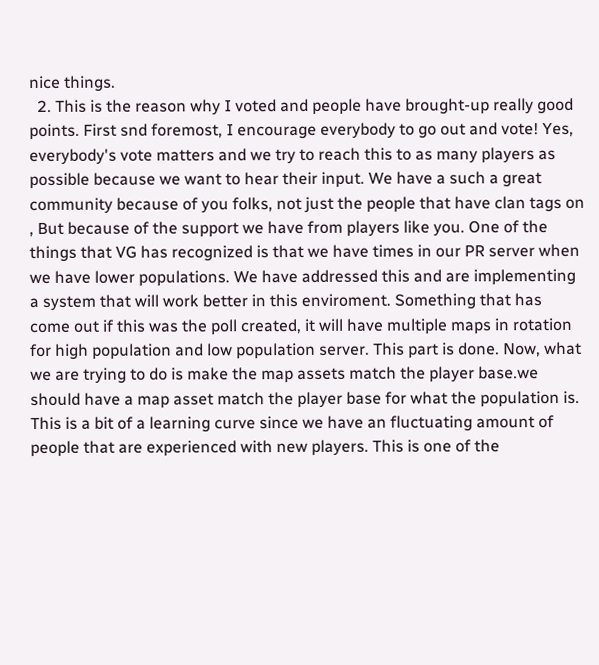nice things.
  2. This is the reason why I voted and people have brought-up really good points. First snd foremost, I encourage everybody to go out and vote! Yes, everybody's vote matters and we try to reach this to as many players as possible because we want to hear their input. We have a such a great community because of you folks, not just the people that have clan tags on , But because of the support we have from players like you. One of the things that VG has recognized is that we have times in our PR server when we have lower populations. We have addressed this and are implementing a system that will work better in this enviroment. Something that has come out if this was the poll created, it will have multiple maps in rotation for high population and low population server. This part is done. Now, what we are trying to do is make the map assets match the player base.we should have a map asset match the player base for what the population is. This is a bit of a learning curve since we have an fluctuating amount of people that are experienced with new players. This is one of the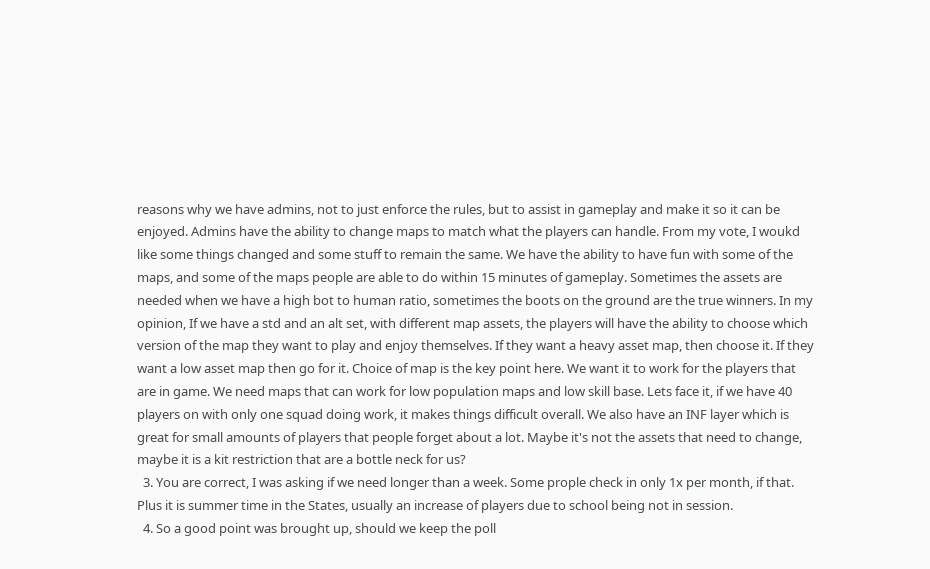reasons why we have admins, not to just enforce the rules, but to assist in gameplay and make it so it can be enjoyed. Admins have the ability to change maps to match what the players can handle. From my vote, I woukd like some things changed and some stuff to remain the same. We have the ability to have fun with some of the maps, and some of the maps people are able to do within 15 minutes of gameplay. Sometimes the assets are needed when we have a high bot to human ratio, sometimes the boots on the ground are the true winners. In my opinion, If we have a std and an alt set, with different map assets, the players will have the ability to choose which version of the map they want to play and enjoy themselves. If they want a heavy asset map, then choose it. If they want a low asset map then go for it. Choice of map is the key point here. We want it to work for the players that are in game. We need maps that can work for low population maps and low skill base. Lets face it, if we have 40 players on with only one squad doing work, it makes things difficult overall. We also have an INF layer which is great for small amounts of players that people forget about a lot. Maybe it's not the assets that need to change, maybe it is a kit restriction that are a bottle neck for us?
  3. You are correct, I was asking if we need longer than a week. Some prople check in only 1x per month, if that. Plus it is summer time in the States, usually an increase of players due to school being not in session.
  4. So a good point was brought up, should we keep the poll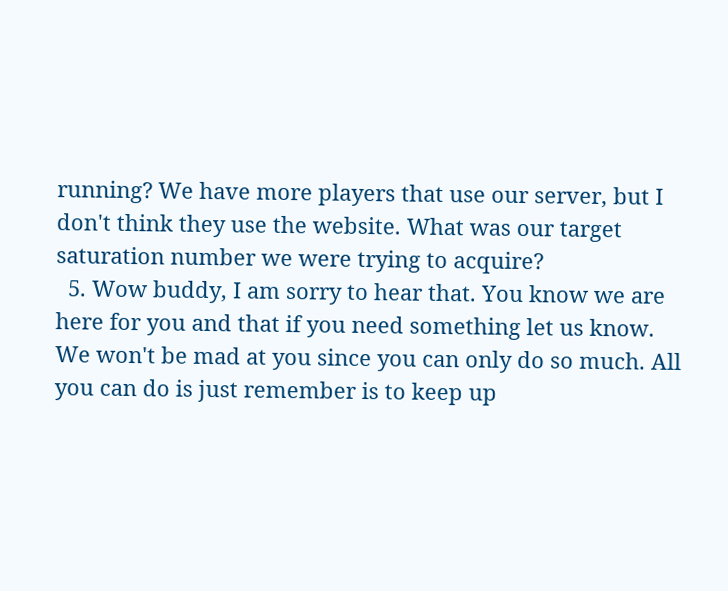running? We have more players that use our server, but I don't think they use the website. What was our target saturation number we were trying to acquire?
  5. Wow buddy, I am sorry to hear that. You know we are here for you and that if you need something let us know. We won't be mad at you since you can only do so much. All you can do is just remember is to keep up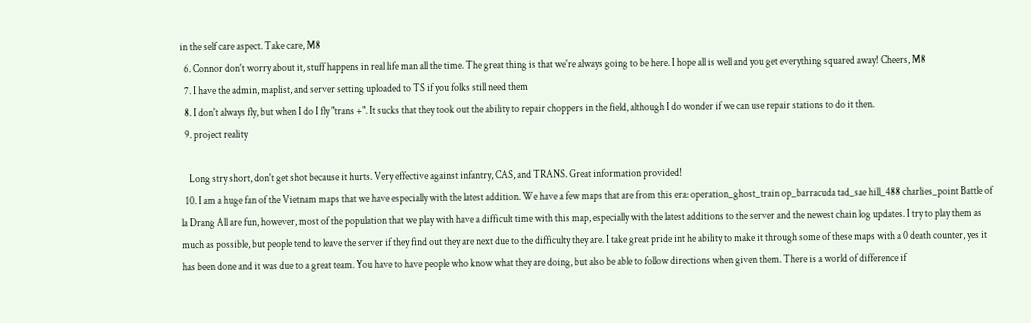in the self care aspect. Take care, M8
  6. Connor don't worry about it, stuff happens in real life man all the time. The great thing is that we're always going to be here. I hope all is well and you get everything squared away! Cheers, M8
  7. I have the admin, maplist, and server setting uploaded to TS if you folks still need them
  8. I don't always fly, but when I do I fly "trans +". It sucks that they took out the ability to repair choppers in the field, although I do wonder if we can use repair stations to do it then.
  9. project reality

    Long stry short, don't get shot because it hurts. Very effective against infantry, CAS, and TRANS. Great information provided!
  10. I am a huge fan of the Vietnam maps that we have especially with the latest addition. We have a few maps that are from this era: operation_ghost_train op_barracuda tad_sae hill_488 charlies_point Battle of la Drang All are fun, however, most of the population that we play with have a difficult time with this map, especially with the latest additions to the server and the newest chain log updates. I try to play them as much as possible, but people tend to leave the server if they find out they are next due to the difficulty they are. I take great pride int he ability to make it through some of these maps with a 0 death counter, yes it has been done and it was due to a great team. You have to have people who know what they are doing, but also be able to follow directions when given them. There is a world of difference if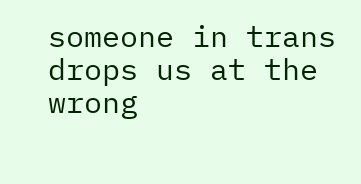someone in trans drops us at the wrong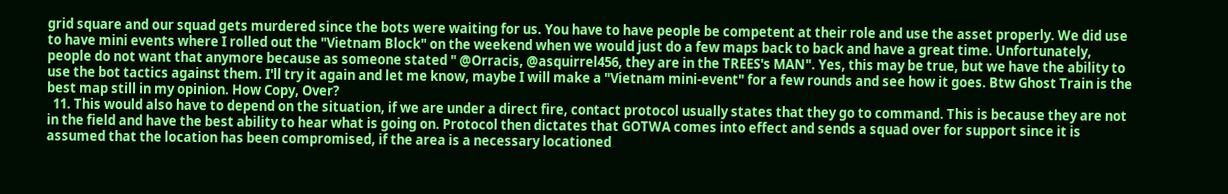grid square and our squad gets murdered since the bots were waiting for us. You have to have people be competent at their role and use the asset properly. We did use to have mini events where I rolled out the "Vietnam Block" on the weekend when we would just do a few maps back to back and have a great time. Unfortunately, people do not want that anymore because as someone stated " @Orracis, @asquirrel456, they are in the TREES's MAN". Yes, this may be true, but we have the ability to use the bot tactics against them. I'll try it again and let me know, maybe I will make a "Vietnam mini-event" for a few rounds and see how it goes. Btw Ghost Train is the best map still in my opinion. How Copy, Over?
  11. This would also have to depend on the situation, if we are under a direct fire, contact protocol usually states that they go to command. This is because they are not in the field and have the best ability to hear what is going on. Protocol then dictates that GOTWA comes into effect and sends a squad over for support since it is assumed that the location has been compromised, if the area is a necessary locationed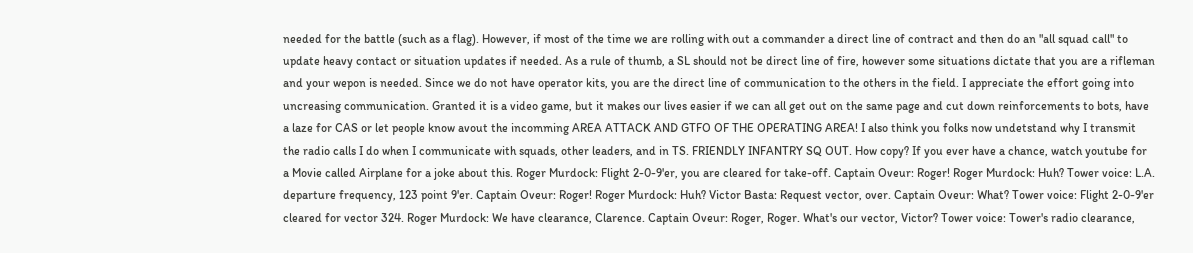needed for the battle (such as a flag). However, if most of the time we are rolling with out a commander a direct line of contract and then do an "all squad call" to update heavy contact or situation updates if needed. As a rule of thumb, a SL should not be direct line of fire, however some situations dictate that you are a rifleman and your wepon is needed. Since we do not have operator kits, you are the direct line of communication to the others in the field. I appreciate the effort going into uncreasing communication. Granted it is a video game, but it makes our lives easier if we can all get out on the same page and cut down reinforcements to bots, have a laze for CAS or let people know avout the incomming AREA ATTACK AND GTFO OF THE OPERATING AREA! I also think you folks now undetstand why I transmit the radio calls I do when I communicate with squads, other leaders, and in TS. FRIENDLY INFANTRY SQ OUT. How copy? If you ever have a chance, watch youtube for a Movie called Airplane for a joke about this. Roger Murdock: Flight 2-0-9'er, you are cleared for take-off. Captain Oveur: Roger! Roger Murdock: Huh? Tower voice: L.A. departure frequency, 123 point 9'er. Captain Oveur: Roger! Roger Murdock: Huh? Victor Basta: Request vector, over. Captain Oveur: What? Tower voice: Flight 2-0-9'er cleared for vector 324. Roger Murdock: We have clearance, Clarence. Captain Oveur: Roger, Roger. What's our vector, Victor? Tower voice: Tower's radio clearance,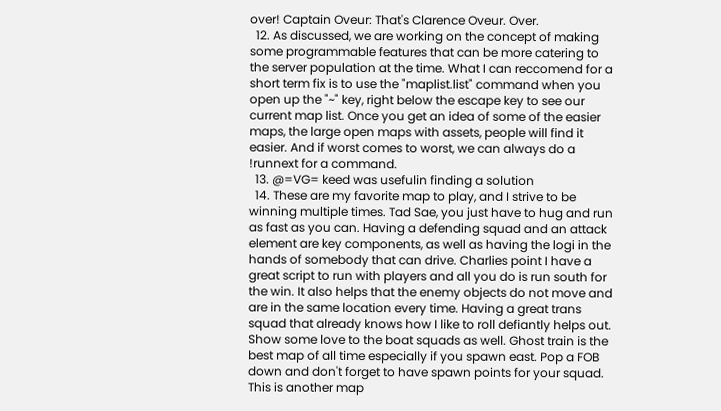over! Captain Oveur: That's Clarence Oveur. Over.
  12. As discussed, we are working on the concept of making some programmable features that can be more catering to the server population at the time. What I can reccomend for a short term fix is to use the "maplist.list" command when you open up the "~" key, right below the escape key to see our current map list. Once you get an idea of some of the easier maps, the large open maps with assets, people will find it easier. And if worst comes to worst, we can always do a !runnext for a command.
  13. @=VG= keed was usefulin finding a solution
  14. These are my favorite map to play, and I strive to be winning multiple times. Tad Sae, you just have to hug and run as fast as you can. Having a defending squad and an attack element are key components, as well as having the logi in the hands of somebody that can drive. Charlies point I have a great script to run with players and all you do is run south for the win. It also helps that the enemy objects do not move and are in the same location every time. Having a great trans squad that already knows how I like to roll defiantly helps out. Show some love to the boat squads as well. Ghost train is the best map of all time especially if you spawn east. Pop a FOB down and don't forget to have spawn points for your squad. This is another map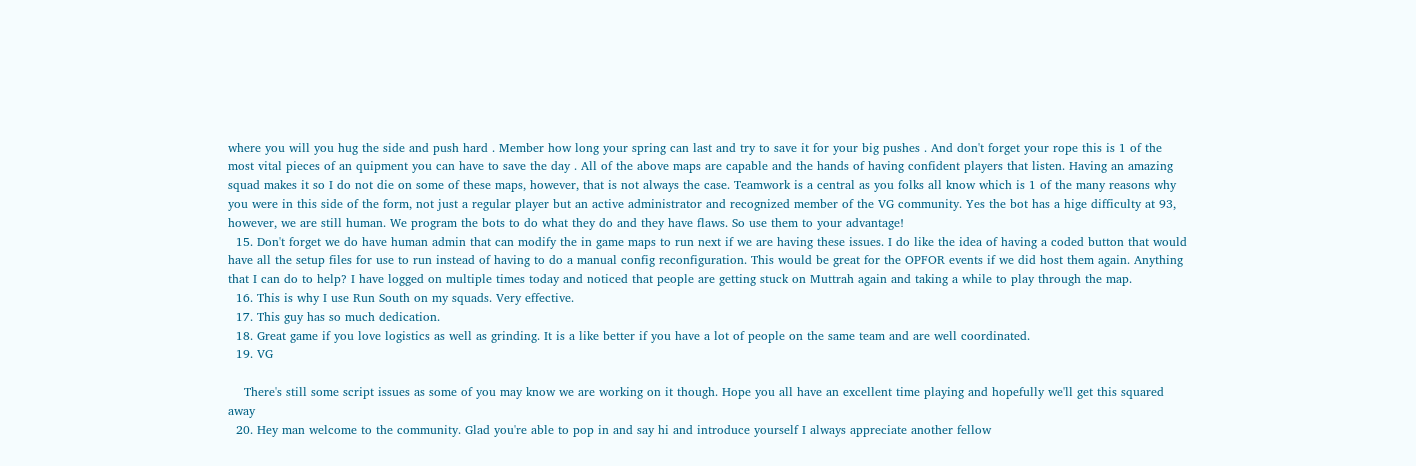where you will you hug the side and push hard . Member how long your spring can last and try to save it for your big pushes . And don't forget your rope this is 1 of the most vital pieces of an quipment you can have to save the day . All of the above maps are capable and the hands of having confident players that listen. Having an amazing squad makes it so I do not die on some of these maps, however, that is not always the case. Teamwork is a central as you folks all know which is 1 of the many reasons why you were in this side of the form, not just a regular player but an active administrator and recognized member of the VG community. Yes the bot has a hige difficulty at 93, however, we are still human. We program the bots to do what they do and they have flaws. So use them to your advantage!
  15. Don't forget we do have human admin that can modify the in game maps to run next if we are having these issues. I do like the idea of having a coded button that would have all the setup files for use to run instead of having to do a manual config reconfiguration. This would be great for the OPFOR events if we did host them again. Anything that I can do to help? I have logged on multiple times today and noticed that people are getting stuck on Muttrah again and taking a while to play through the map.
  16. This is why I use Run South on my squads. Very effective.
  17. This guy has so much dedication.
  18. Great game if you love logistics as well as grinding. It is a like better if you have a lot of people on the same team and are well coordinated.
  19. VG

    There's still some script issues as some of you may know we are working on it though. Hope you all have an excellent time playing and hopefully we'll get this squared away
  20. Hey man welcome to the community. Glad you're able to pop in and say hi and introduce yourself I always appreciate another fellow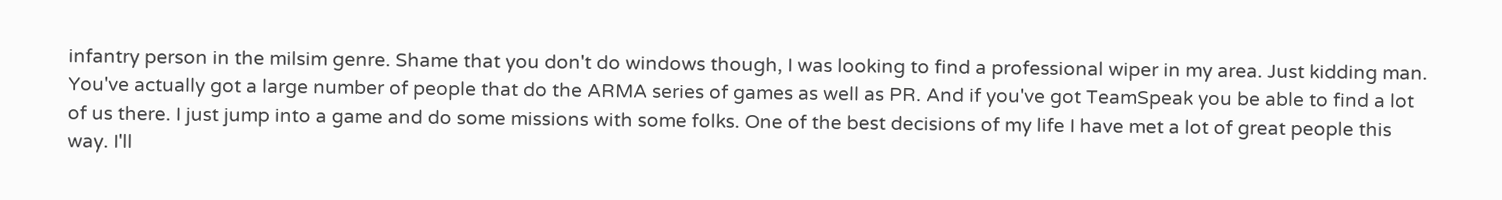infantry person in the milsim genre. Shame that you don't do windows though, I was looking to find a professional wiper in my area. Just kidding man. You've actually got a large number of people that do the ARMA series of games as well as PR. And if you've got TeamSpeak you be able to find a lot of us there. I just jump into a game and do some missions with some folks. One of the best decisions of my life I have met a lot of great people this way. I'll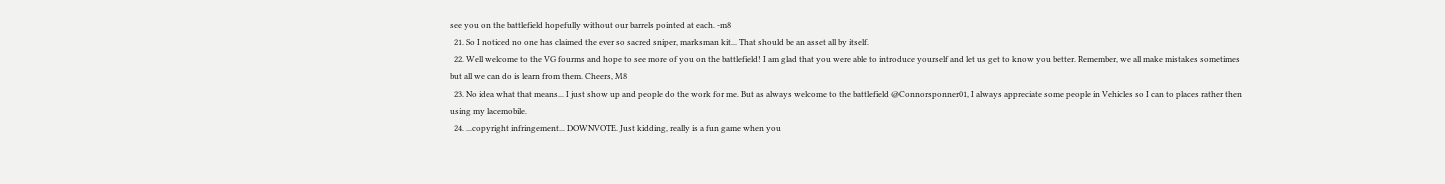see you on the battlefield hopefully without our barrels pointed at each. -m8
  21. So I noticed no one has claimed the ever so sacred sniper, marksman kit... That should be an asset all by itself.
  22. Well welcome to the VG fourms and hope to see more of you on the battlefield! I am glad that you were able to introduce yourself and let us get to know you better. Remember, we all make mistakes sometimes but all we can do is learn from them. Cheers, M8
  23. No idea what that means... I just show up and people do the work for me. But as always welcome to the battlefield @Connorsponner01, I always appreciate some people in Vehicles so I can to places rather then using my lacemobile.
  24. ...copyright infringement... DOWNVOTE. Just kidding, really is a fun game when you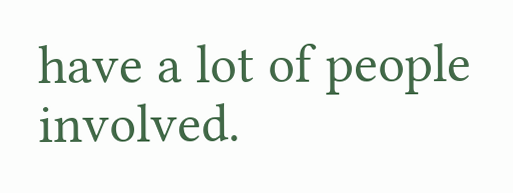have a lot of people involved.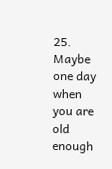25. Maybe one day when you are old enough